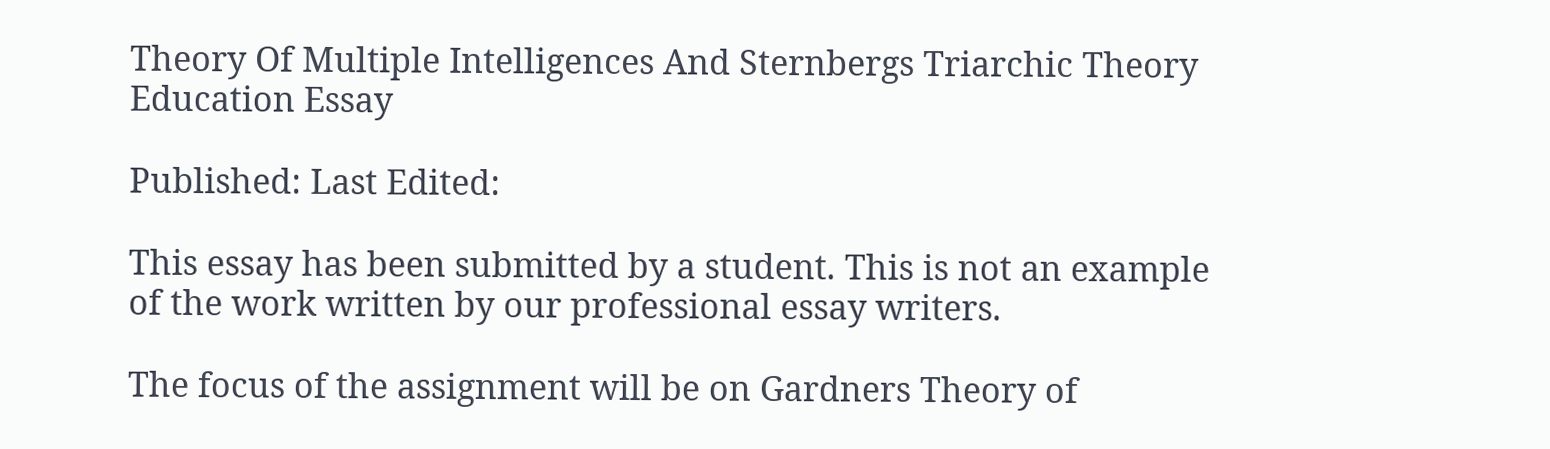Theory Of Multiple Intelligences And Sternbergs Triarchic Theory Education Essay

Published: Last Edited:

This essay has been submitted by a student. This is not an example of the work written by our professional essay writers.

The focus of the assignment will be on Gardners Theory of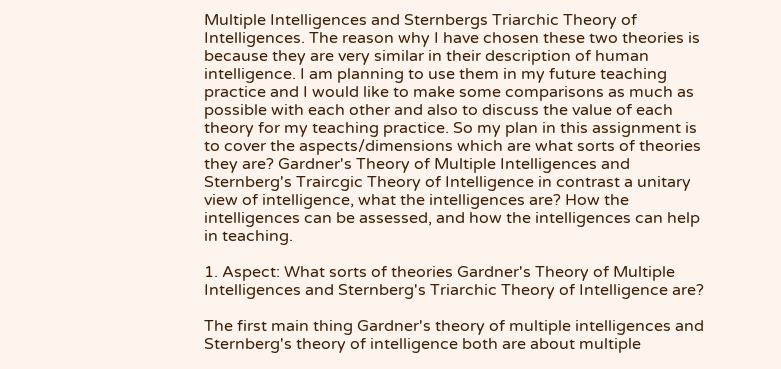Multiple Intelligences and Sternbergs Triarchic Theory of Intelligences. The reason why I have chosen these two theories is because they are very similar in their description of human intelligence. I am planning to use them in my future teaching practice and I would like to make some comparisons as much as possible with each other and also to discuss the value of each theory for my teaching practice. So my plan in this assignment is to cover the aspects/dimensions which are what sorts of theories they are? Gardner's Theory of Multiple Intelligences and Sternberg's Traircgic Theory of Intelligence in contrast a unitary view of intelligence, what the intelligences are? How the intelligences can be assessed, and how the intelligences can help in teaching.

1. Aspect: What sorts of theories Gardner's Theory of Multiple Intelligences and Sternberg's Triarchic Theory of Intelligence are?

The first main thing Gardner's theory of multiple intelligences and Sternberg's theory of intelligence both are about multiple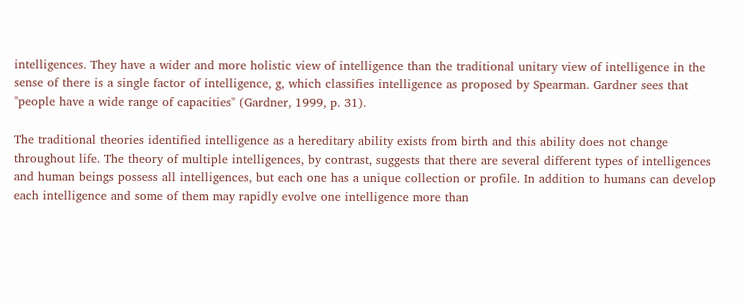intelligences. They have a wider and more holistic view of intelligence than the traditional unitary view of intelligence in the sense of there is a single factor of intelligence, g, which classifies intelligence as proposed by Spearman. Gardner sees that "people have a wide range of capacities" (Gardner, 1999, p. 31).

The traditional theories identified intelligence as a hereditary ability exists from birth and this ability does not change throughout life. The theory of multiple intelligences, by contrast, suggests that there are several different types of intelligences and human beings possess all intelligences, but each one has a unique collection or profile. In addition to humans can develop each intelligence and some of them may rapidly evolve one intelligence more than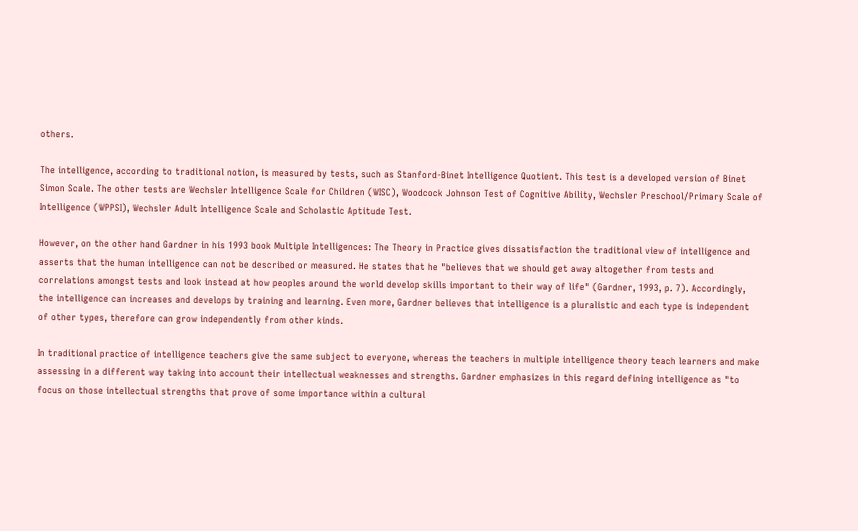others.

The intelligence, according to traditional notion, is measured by tests, such as Stanford-Binet Intelligence Quotient. This test is a developed version of Binet Simon Scale. The other tests are Wechsler Intelligence Scale for Children (WISC), Woodcock Johnson Test of Cognitive Ability, Wechsler Preschool/Primary Scale of Intelligence (WPPSI), Wechsler Adult Intelligence Scale and Scholastic Aptitude Test.

However, on the other hand Gardner in his 1993 book Multiple Intelligences: The Theory in Practice gives dissatisfaction the traditional view of intelligence and asserts that the human intelligence can not be described or measured. He states that he "believes that we should get away altogether from tests and correlations amongst tests and look instead at how peoples around the world develop skills important to their way of life" (Gardner, 1993, p. 7). Accordingly, the intelligence can increases and develops by training and learning. Even more, Gardner believes that intelligence is a pluralistic and each type is independent of other types, therefore can grow independently from other kinds.

In traditional practice of intelligence teachers give the same subject to everyone, whereas the teachers in multiple intelligence theory teach learners and make assessing in a different way taking into account their intellectual weaknesses and strengths. Gardner emphasizes in this regard defining intelligence as "to focus on those intellectual strengths that prove of some importance within a cultural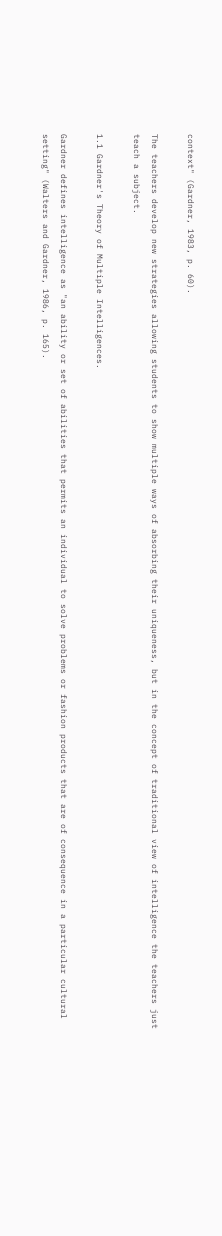context" (Gardner, 1983, p. 60).

The teachers develop new strategies allowing students to show multiple ways of absorbing their uniqueness, but in the concept of traditional view of intelligence the teachers just teach a subject.

1.1 Gardner's Theory of Multiple Intelligences.

Gardner defines intelligence as "an ability or set of abilities that permits an individual to solve problems or fashion products that are of consequence in a particular cultural setting" (Walters and Gardner, 1986, p. 165).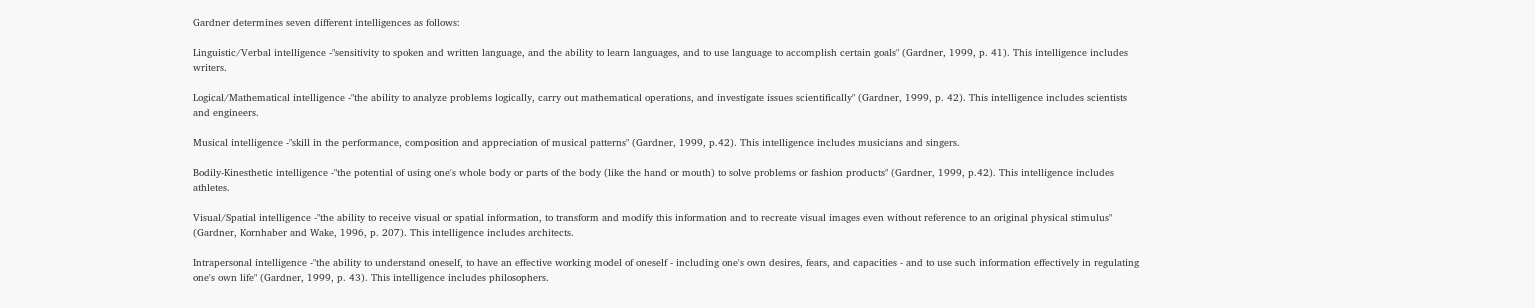Gardner determines seven different intelligences as follows:

Linguistic/Verbal intelligence -"sensitivity to spoken and written language, and the ability to learn languages, and to use language to accomplish certain goals" (Gardner, 1999, p. 41). This intelligence includes writers.

Logical/Mathematical intelligence -"the ability to analyze problems logically, carry out mathematical operations, and investigate issues scientifically" (Gardner, 1999, p. 42). This intelligence includes scientists and engineers.

Musical intelligence -"skill in the performance, composition and appreciation of musical patterns" (Gardner, 1999, p.42). This intelligence includes musicians and singers.

Bodily-Kinesthetic intelligence -"the potential of using one's whole body or parts of the body (like the hand or mouth) to solve problems or fashion products" (Gardner, 1999, p.42). This intelligence includes athletes.

Visual/Spatial intelligence -"the ability to receive visual or spatial information, to transform and modify this information and to recreate visual images even without reference to an original physical stimulus" (Gardner, Kornhaber and Wake, 1996, p. 207). This intelligence includes architects.

Intrapersonal intelligence -"the ability to understand oneself, to have an effective working model of oneself - including one's own desires, fears, and capacities - and to use such information effectively in regulating one's own life" (Gardner, 1999, p. 43). This intelligence includes philosophers.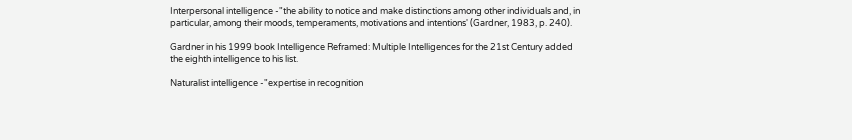Interpersonal intelligence -"the ability to notice and make distinctions among other individuals and, in particular, among their moods, temperaments, motivations and intentions' (Gardner, 1983, p. 240).

Gardner in his 1999 book Intelligence Reframed: Multiple Intelligences for the 21st Century added the eighth intelligence to his list.

Naturalist intelligence -"expertise in recognition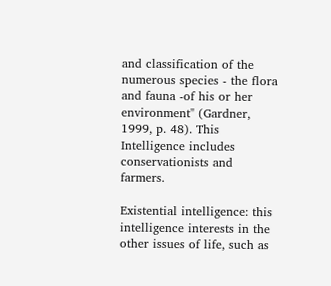and classification of the numerous species - the flora and fauna -of his or her environment" (Gardner, 1999, p. 48). This Intelligence includes conservationists and farmers.

Existential intelligence: this intelligence interests in the other issues of life, such as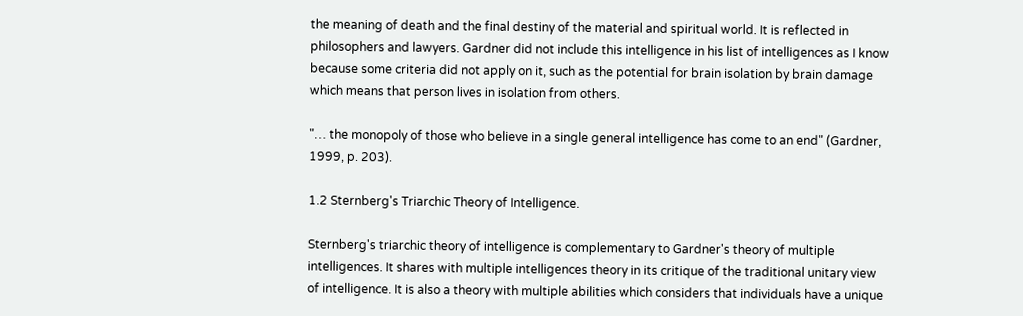the meaning of death and the final destiny of the material and spiritual world. It is reflected in philosophers and lawyers. Gardner did not include this intelligence in his list of intelligences as I know because some criteria did not apply on it, such as the potential for brain isolation by brain damage which means that person lives in isolation from others.

"… the monopoly of those who believe in a single general intelligence has come to an end" (Gardner, 1999, p. 203).

1.2 Sternberg's Triarchic Theory of Intelligence.

Sternberg's triarchic theory of intelligence is complementary to Gardner's theory of multiple intelligences. It shares with multiple intelligences theory in its critique of the traditional unitary view of intelligence. It is also a theory with multiple abilities which considers that individuals have a unique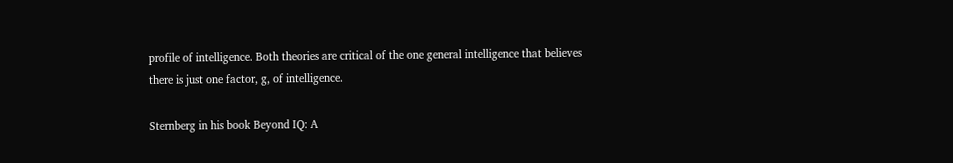profile of intelligence. Both theories are critical of the one general intelligence that believes there is just one factor, g, of intelligence.

Sternberg in his book Beyond IQ: A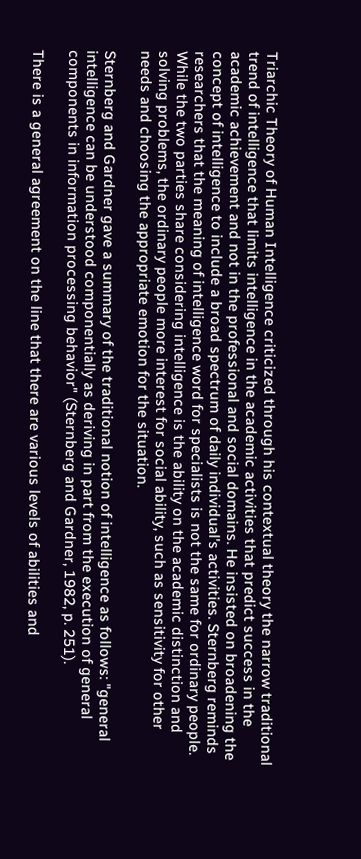Triarchic Theory of Human Intelligence criticized through his contextual theory the narrow traditional trend of intelligence that limits intelligence in the academic activities that predict success in the academic achievement and not in the professional and social domains. He insisted on broadening the concept of intelligence to include a broad spectrum of daily individual's activities. Sternberg reminds researchers that the meaning of intelligence word for specialists is not the same for ordinary people. While the two parties share considering intelligence is the ability on the academic distinction and solving problems, the ordinary people more interest for social ability, such as sensitivity for other needs and choosing the appropriate emotion for the situation.

Sternberg and Gardner gave a summary of the traditional notion of intelligence as follows: "general intelligence can be understood componentially as deriving in part from the execution of general components in information processing behavior" (Sternberg and Gardner, 1982, p. 251).

There is a general agreement on the line that there are various levels of abilities and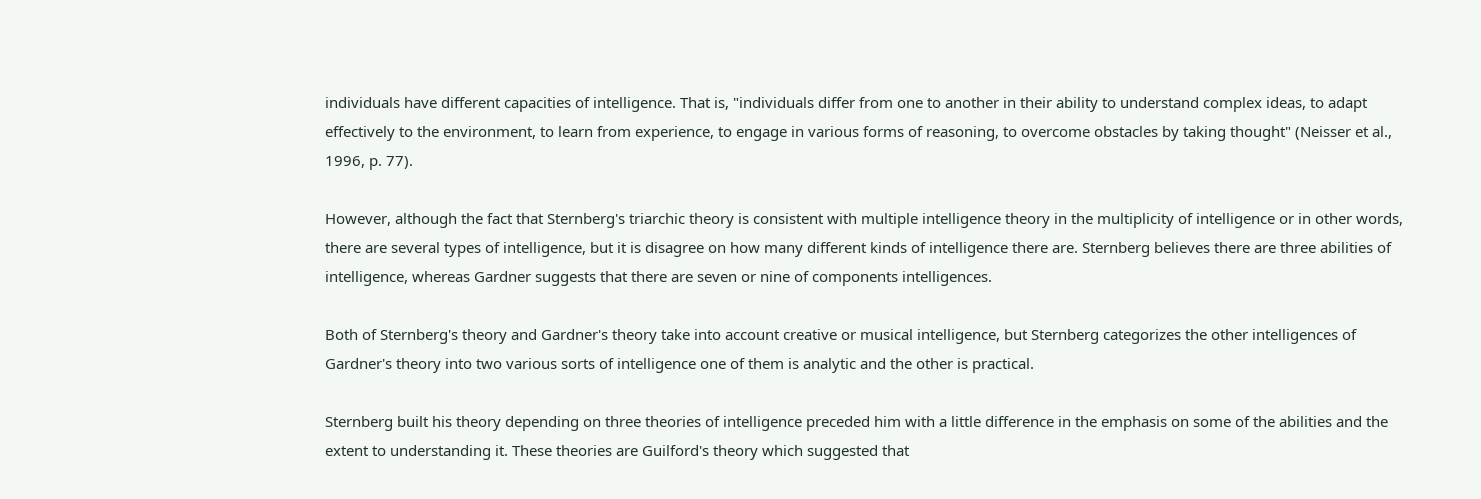individuals have different capacities of intelligence. That is, "individuals differ from one to another in their ability to understand complex ideas, to adapt effectively to the environment, to learn from experience, to engage in various forms of reasoning, to overcome obstacles by taking thought" (Neisser et al., 1996, p. 77).

However, although the fact that Sternberg's triarchic theory is consistent with multiple intelligence theory in the multiplicity of intelligence or in other words, there are several types of intelligence, but it is disagree on how many different kinds of intelligence there are. Sternberg believes there are three abilities of intelligence, whereas Gardner suggests that there are seven or nine of components intelligences.

Both of Sternberg's theory and Gardner's theory take into account creative or musical intelligence, but Sternberg categorizes the other intelligences of Gardner's theory into two various sorts of intelligence one of them is analytic and the other is practical.

Sternberg built his theory depending on three theories of intelligence preceded him with a little difference in the emphasis on some of the abilities and the extent to understanding it. These theories are Guilford's theory which suggested that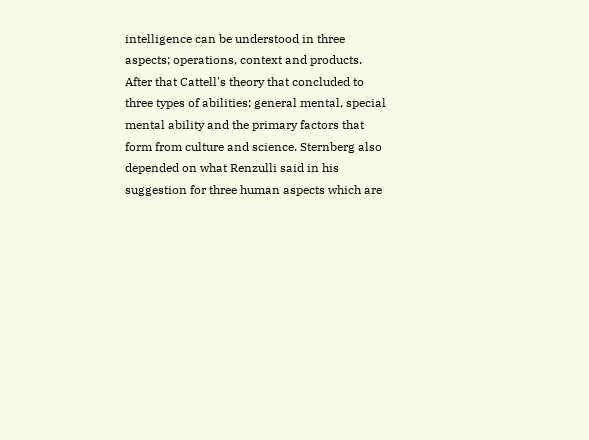intelligence can be understood in three aspects; operations, context and products. After that Cattell's theory that concluded to three types of abilities; general mental, special mental ability and the primary factors that form from culture and science. Sternberg also depended on what Renzulli said in his suggestion for three human aspects which are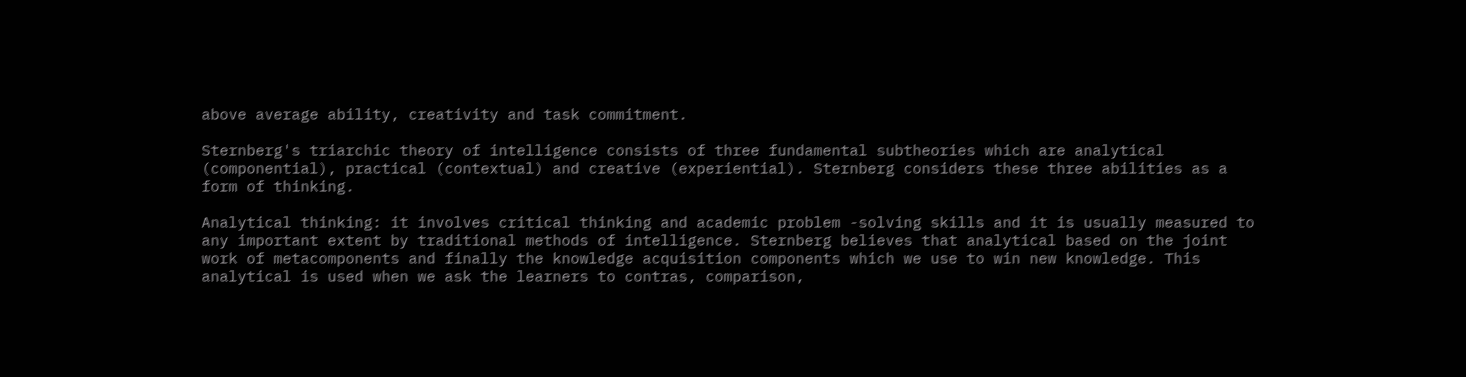above average ability, creativity and task commitment.

Sternberg's triarchic theory of intelligence consists of three fundamental subtheories which are analytical (componential), practical (contextual) and creative (experiential). Sternberg considers these three abilities as a form of thinking.

Analytical thinking: it involves critical thinking and academic problem -solving skills and it is usually measured to any important extent by traditional methods of intelligence. Sternberg believes that analytical based on the joint work of metacomponents and finally the knowledge acquisition components which we use to win new knowledge. This analytical is used when we ask the learners to contras, comparison,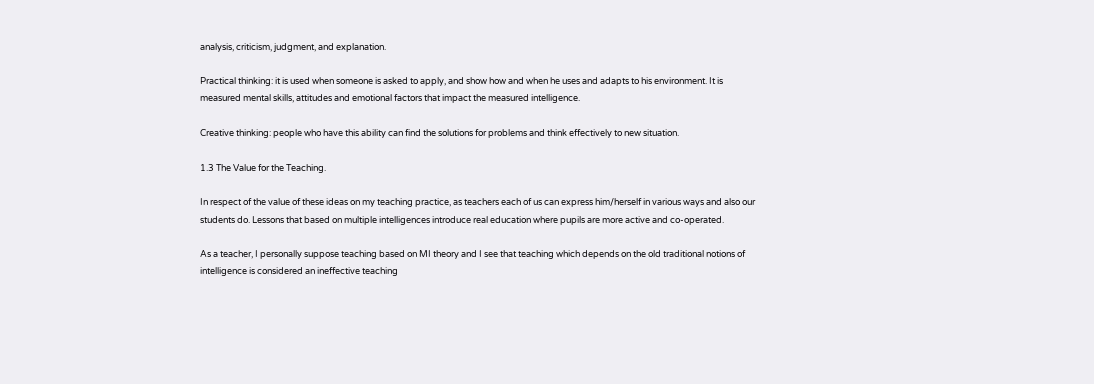analysis, criticism, judgment, and explanation.

Practical thinking: it is used when someone is asked to apply, and show how and when he uses and adapts to his environment. It is measured mental skills, attitudes and emotional factors that impact the measured intelligence.

Creative thinking: people who have this ability can find the solutions for problems and think effectively to new situation.

1.3 The Value for the Teaching.

In respect of the value of these ideas on my teaching practice, as teachers each of us can express him/herself in various ways and also our students do. Lessons that based on multiple intelligences introduce real education where pupils are more active and co-operated.

As a teacher, I personally suppose teaching based on MI theory and I see that teaching which depends on the old traditional notions of intelligence is considered an ineffective teaching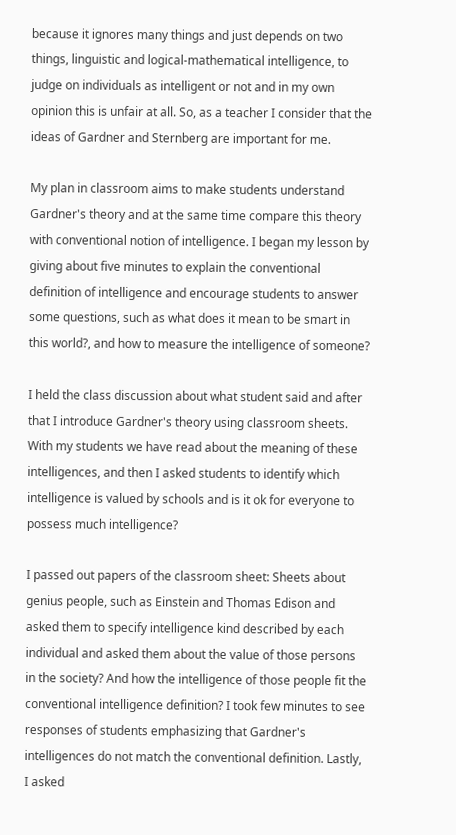because it ignores many things and just depends on two things, linguistic and logical-mathematical intelligence, to judge on individuals as intelligent or not and in my own opinion this is unfair at all. So, as a teacher I consider that the ideas of Gardner and Sternberg are important for me.

My plan in classroom aims to make students understand Gardner's theory and at the same time compare this theory with conventional notion of intelligence. I began my lesson by giving about five minutes to explain the conventional definition of intelligence and encourage students to answer some questions, such as what does it mean to be smart in this world?, and how to measure the intelligence of someone?

I held the class discussion about what student said and after that I introduce Gardner's theory using classroom sheets. With my students we have read about the meaning of these intelligences, and then I asked students to identify which intelligence is valued by schools and is it ok for everyone to possess much intelligence?

I passed out papers of the classroom sheet: Sheets about genius people, such as Einstein and Thomas Edison and asked them to specify intelligence kind described by each individual and asked them about the value of those persons in the society? And how the intelligence of those people fit the conventional intelligence definition? I took few minutes to see responses of students emphasizing that Gardner's intelligences do not match the conventional definition. Lastly, I asked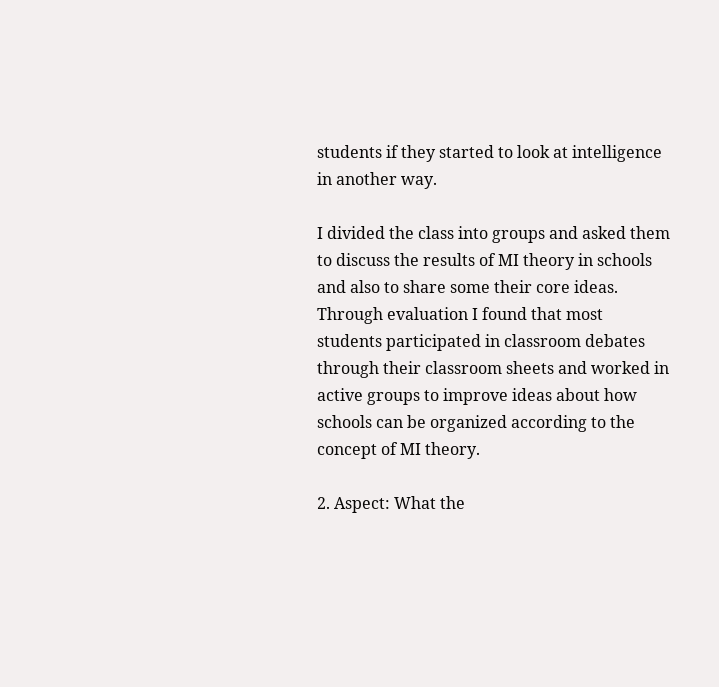students if they started to look at intelligence in another way.

I divided the class into groups and asked them to discuss the results of MI theory in schools and also to share some their core ideas. Through evaluation I found that most students participated in classroom debates through their classroom sheets and worked in active groups to improve ideas about how schools can be organized according to the concept of MI theory.

2. Aspect: What the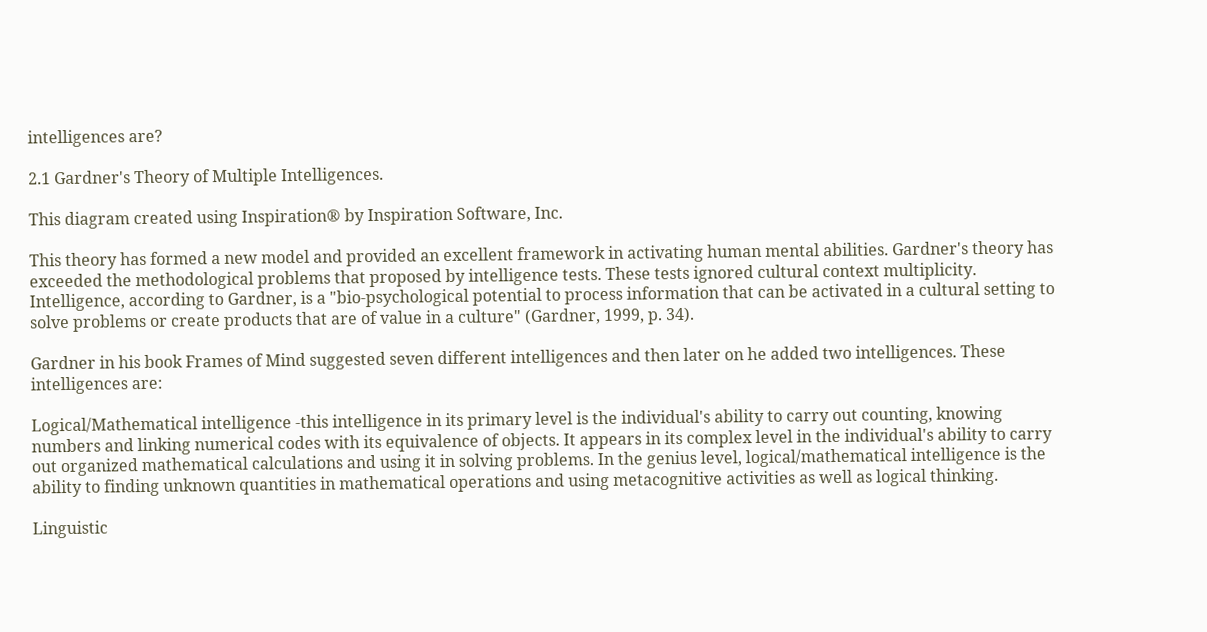intelligences are?

2.1 Gardner's Theory of Multiple Intelligences.

This diagram created using Inspiration® by Inspiration Software, Inc.

This theory has formed a new model and provided an excellent framework in activating human mental abilities. Gardner's theory has exceeded the methodological problems that proposed by intelligence tests. These tests ignored cultural context multiplicity. Intelligence, according to Gardner, is a "bio-psychological potential to process information that can be activated in a cultural setting to solve problems or create products that are of value in a culture" (Gardner, 1999, p. 34).

Gardner in his book Frames of Mind suggested seven different intelligences and then later on he added two intelligences. These intelligences are:

Logical/Mathematical intelligence -this intelligence in its primary level is the individual's ability to carry out counting, knowing numbers and linking numerical codes with its equivalence of objects. It appears in its complex level in the individual's ability to carry out organized mathematical calculations and using it in solving problems. In the genius level, logical/mathematical intelligence is the ability to finding unknown quantities in mathematical operations and using metacognitive activities as well as logical thinking.

Linguistic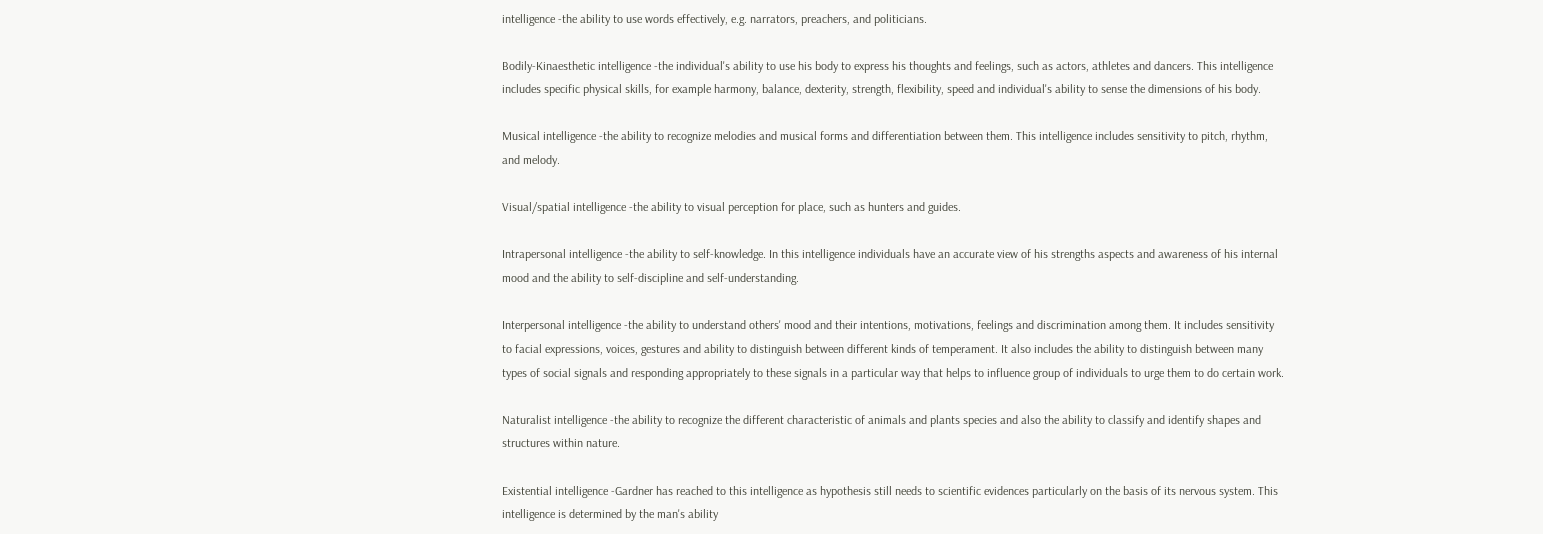intelligence -the ability to use words effectively, e.g. narrators, preachers, and politicians.

Bodily-Kinaesthetic intelligence -the individual's ability to use his body to express his thoughts and feelings, such as actors, athletes and dancers. This intelligence includes specific physical skills, for example harmony, balance, dexterity, strength, flexibility, speed and individual's ability to sense the dimensions of his body.

Musical intelligence -the ability to recognize melodies and musical forms and differentiation between them. This intelligence includes sensitivity to pitch, rhythm, and melody.

Visual/spatial intelligence -the ability to visual perception for place, such as hunters and guides.

Intrapersonal intelligence -the ability to self-knowledge. In this intelligence individuals have an accurate view of his strengths aspects and awareness of his internal mood and the ability to self-discipline and self-understanding.

Interpersonal intelligence -the ability to understand others' mood and their intentions, motivations, feelings and discrimination among them. It includes sensitivity to facial expressions, voices, gestures and ability to distinguish between different kinds of temperament. It also includes the ability to distinguish between many types of social signals and responding appropriately to these signals in a particular way that helps to influence group of individuals to urge them to do certain work.

Naturalist intelligence -the ability to recognize the different characteristic of animals and plants species and also the ability to classify and identify shapes and structures within nature.

Existential intelligence -Gardner has reached to this intelligence as hypothesis still needs to scientific evidences particularly on the basis of its nervous system. This intelligence is determined by the man's ability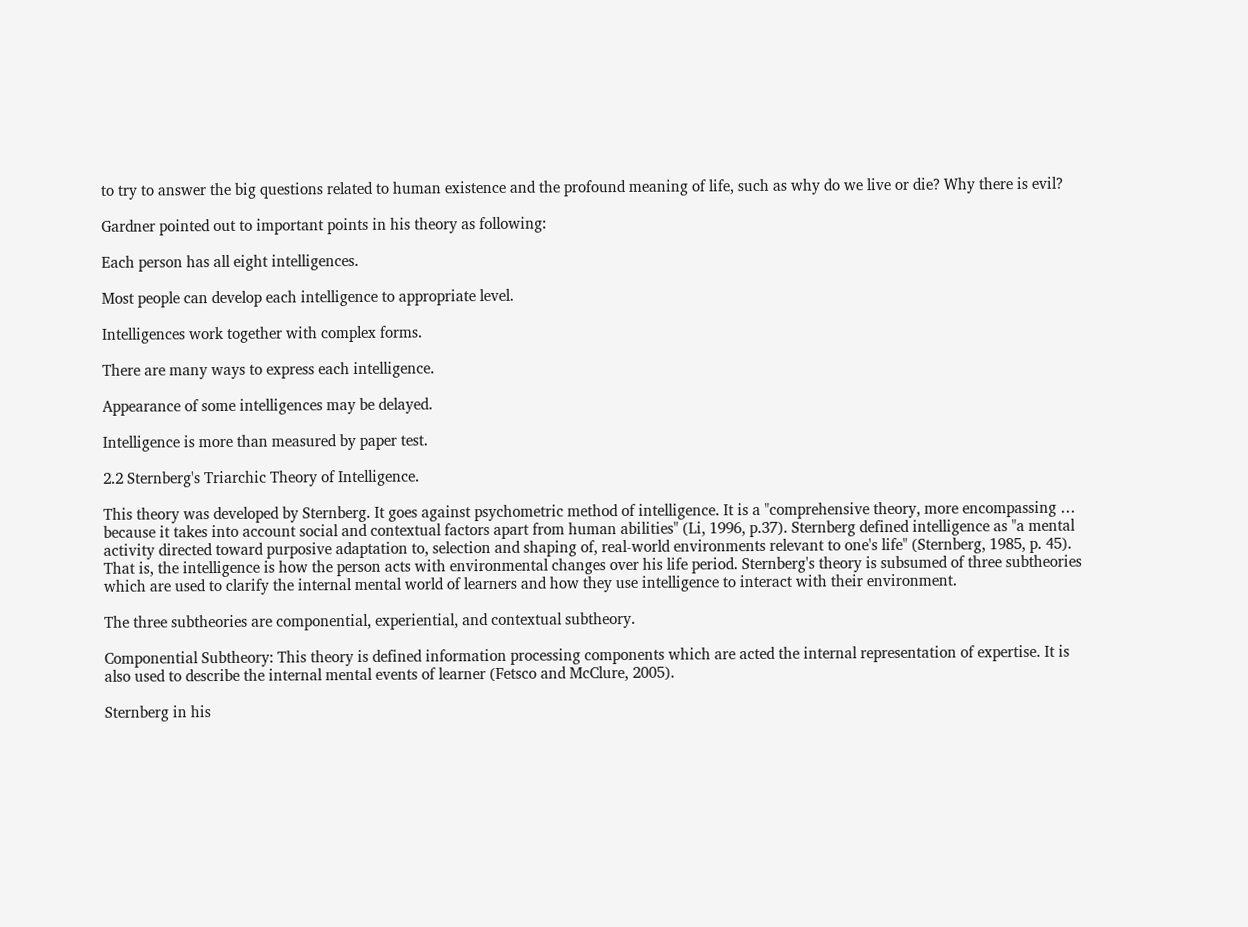to try to answer the big questions related to human existence and the profound meaning of life, such as why do we live or die? Why there is evil?

Gardner pointed out to important points in his theory as following:

Each person has all eight intelligences.

Most people can develop each intelligence to appropriate level.

Intelligences work together with complex forms.

There are many ways to express each intelligence.

Appearance of some intelligences may be delayed.

Intelligence is more than measured by paper test.

2.2 Sternberg's Triarchic Theory of Intelligence.

This theory was developed by Sternberg. It goes against psychometric method of intelligence. It is a "comprehensive theory, more encompassing … because it takes into account social and contextual factors apart from human abilities" (Li, 1996, p.37). Sternberg defined intelligence as "a mental activity directed toward purposive adaptation to, selection and shaping of, real-world environments relevant to one's life" (Sternberg, 1985, p. 45). That is, the intelligence is how the person acts with environmental changes over his life period. Sternberg's theory is subsumed of three subtheories which are used to clarify the internal mental world of learners and how they use intelligence to interact with their environment.

The three subtheories are componential, experiential, and contextual subtheory.

Componential Subtheory: This theory is defined information processing components which are acted the internal representation of expertise. It is also used to describe the internal mental events of learner (Fetsco and McClure, 2005).

Sternberg in his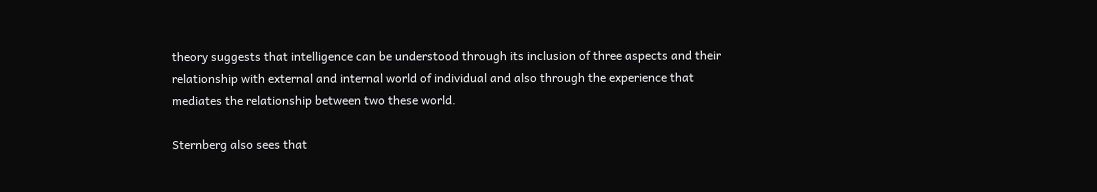theory suggests that intelligence can be understood through its inclusion of three aspects and their relationship with external and internal world of individual and also through the experience that mediates the relationship between two these world.

Sternberg also sees that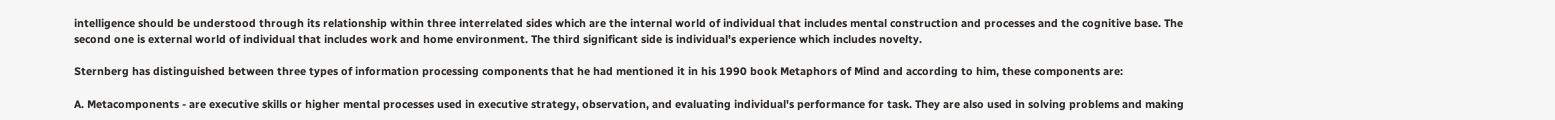intelligence should be understood through its relationship within three interrelated sides which are the internal world of individual that includes mental construction and processes and the cognitive base. The second one is external world of individual that includes work and home environment. The third significant side is individual's experience which includes novelty.

Sternberg has distinguished between three types of information processing components that he had mentioned it in his 1990 book Metaphors of Mind and according to him, these components are:

A. Metacomponents - are executive skills or higher mental processes used in executive strategy, observation, and evaluating individual's performance for task. They are also used in solving problems and making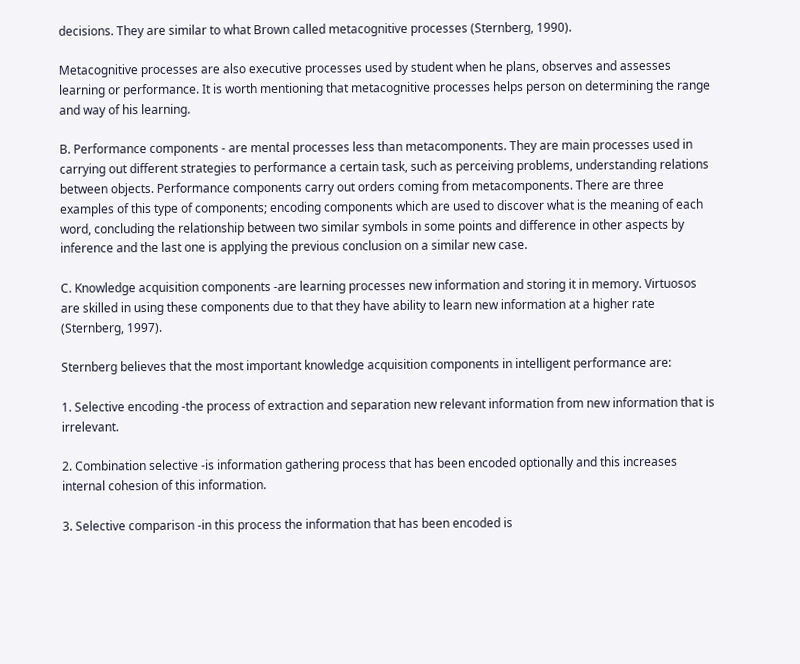decisions. They are similar to what Brown called metacognitive processes (Sternberg, 1990).

Metacognitive processes are also executive processes used by student when he plans, observes and assesses learning or performance. It is worth mentioning that metacognitive processes helps person on determining the range and way of his learning.

B. Performance components - are mental processes less than metacomponents. They are main processes used in carrying out different strategies to performance a certain task, such as perceiving problems, understanding relations between objects. Performance components carry out orders coming from metacomponents. There are three examples of this type of components; encoding components which are used to discover what is the meaning of each word, concluding the relationship between two similar symbols in some points and difference in other aspects by inference and the last one is applying the previous conclusion on a similar new case.

C. Knowledge acquisition components -are learning processes new information and storing it in memory. Virtuosos are skilled in using these components due to that they have ability to learn new information at a higher rate (Sternberg, 1997).

Sternberg believes that the most important knowledge acquisition components in intelligent performance are:

1. Selective encoding -the process of extraction and separation new relevant information from new information that is irrelevant.

2. Combination selective -is information gathering process that has been encoded optionally and this increases internal cohesion of this information.

3. Selective comparison -in this process the information that has been encoded is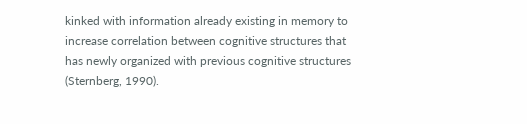kinked with information already existing in memory to increase correlation between cognitive structures that has newly organized with previous cognitive structures (Sternberg, 1990).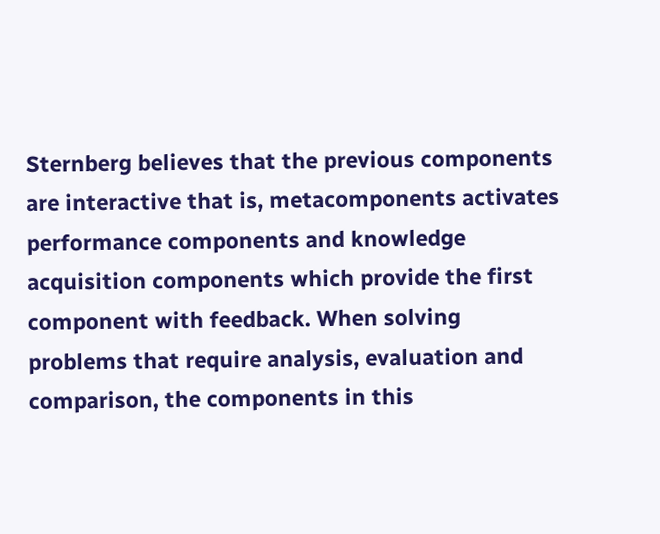Sternberg believes that the previous components are interactive that is, metacomponents activates performance components and knowledge acquisition components which provide the first component with feedback. When solving problems that require analysis, evaluation and comparison, the components in this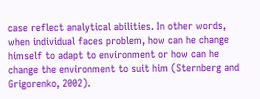case reflect analytical abilities. In other words, when individual faces problem, how can he change himself to adapt to environment or how can he change the environment to suit him (Sternberg and Grigorenko, 2002).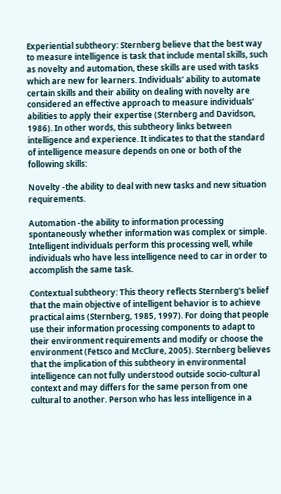Experiential subtheory: Sternberg believe that the best way to measure intelligence is task that include mental skills, such as novelty and automation, these skills are used with tasks which are new for learners. Individuals' ability to automate certain skills and their ability on dealing with novelty are considered an effective approach to measure individuals' abilities to apply their expertise (Sternberg and Davidson, 1986). In other words, this subtheory links between intelligence and experience. It indicates to that the standard of intelligence measure depends on one or both of the following skills:

Novelty -the ability to deal with new tasks and new situation requirements.

Automation -the ability to information processing spontaneously whether information was complex or simple. Intelligent individuals perform this processing well, while individuals who have less intelligence need to car in order to accomplish the same task.

Contextual subtheory: This theory reflects Sternberg's belief that the main objective of intelligent behavior is to achieve practical aims (Sternberg, 1985, 1997). For doing that people use their information processing components to adapt to their environment requirements and modify or choose the environment (Fetsco and McClure, 2005). Sternberg believes that the implication of this subtheory in environmental intelligence can not fully understood outside socio-cultural context and may differs for the same person from one cultural to another. Person who has less intelligence in a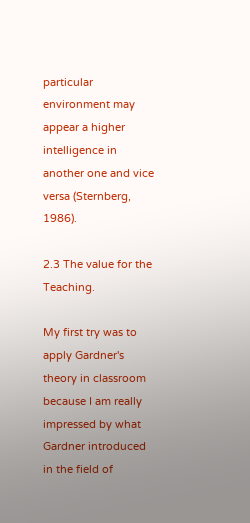particular environment may appear a higher intelligence in another one and vice versa (Sternberg, 1986).

2.3 The value for the Teaching.

My first try was to apply Gardner's theory in classroom because I am really impressed by what Gardner introduced in the field of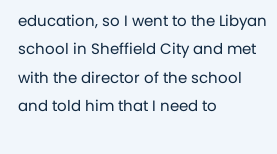education, so I went to the Libyan school in Sheffield City and met with the director of the school and told him that I need to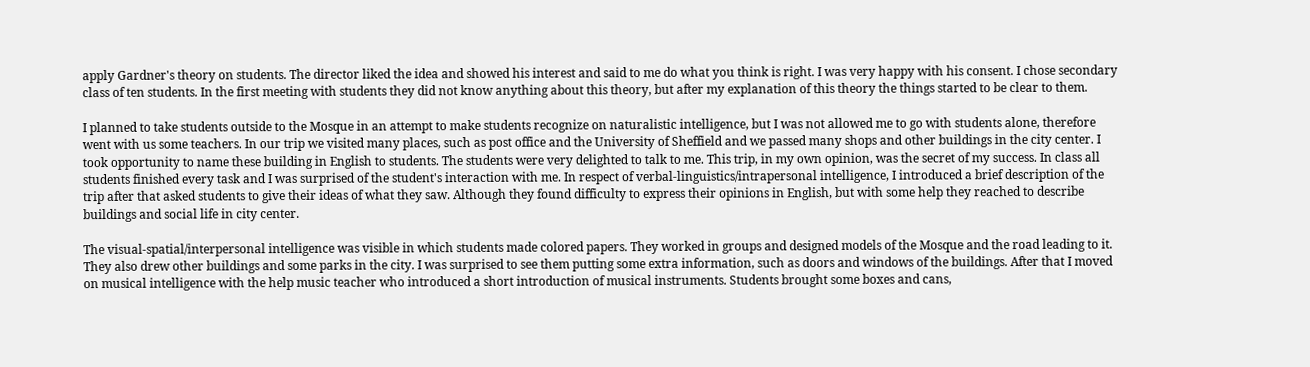apply Gardner's theory on students. The director liked the idea and showed his interest and said to me do what you think is right. I was very happy with his consent. I chose secondary class of ten students. In the first meeting with students they did not know anything about this theory, but after my explanation of this theory the things started to be clear to them.

I planned to take students outside to the Mosque in an attempt to make students recognize on naturalistic intelligence, but I was not allowed me to go with students alone, therefore went with us some teachers. In our trip we visited many places, such as post office and the University of Sheffield and we passed many shops and other buildings in the city center. I took opportunity to name these building in English to students. The students were very delighted to talk to me. This trip, in my own opinion, was the secret of my success. In class all students finished every task and I was surprised of the student's interaction with me. In respect of verbal-linguistics/intrapersonal intelligence, I introduced a brief description of the trip after that asked students to give their ideas of what they saw. Although they found difficulty to express their opinions in English, but with some help they reached to describe buildings and social life in city center.

The visual-spatial/interpersonal intelligence was visible in which students made colored papers. They worked in groups and designed models of the Mosque and the road leading to it. They also drew other buildings and some parks in the city. I was surprised to see them putting some extra information, such as doors and windows of the buildings. After that I moved on musical intelligence with the help music teacher who introduced a short introduction of musical instruments. Students brought some boxes and cans,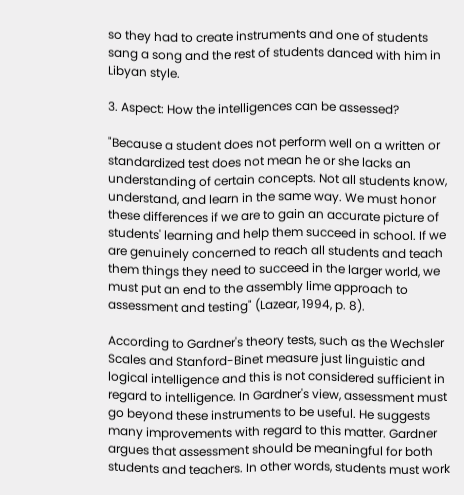so they had to create instruments and one of students sang a song and the rest of students danced with him in Libyan style.

3. Aspect: How the intelligences can be assessed?

"Because a student does not perform well on a written or standardized test does not mean he or she lacks an understanding of certain concepts. Not all students know, understand, and learn in the same way. We must honor these differences if we are to gain an accurate picture of students' learning and help them succeed in school. If we are genuinely concerned to reach all students and teach them things they need to succeed in the larger world, we must put an end to the assembly lime approach to assessment and testing" (Lazear, 1994, p. 8).

According to Gardner's theory tests, such as the Wechsler Scales and Stanford-Binet measure just linguistic and logical intelligence and this is not considered sufficient in regard to intelligence. In Gardner's view, assessment must go beyond these instruments to be useful. He suggests many improvements with regard to this matter. Gardner argues that assessment should be meaningful for both students and teachers. In other words, students must work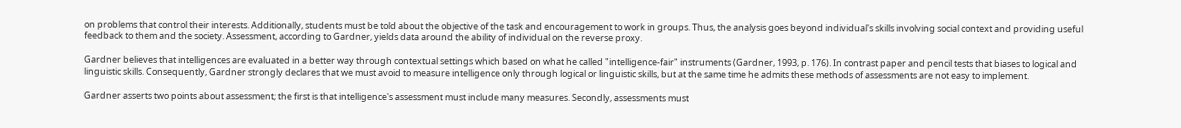on problems that control their interests. Additionally, students must be told about the objective of the task and encouragement to work in groups. Thus, the analysis goes beyond individual's skills involving social context and providing useful feedback to them and the society. Assessment, according to Gardner, yields data around the ability of individual on the reverse proxy.

Gardner believes that intelligences are evaluated in a better way through contextual settings which based on what he called "intelligence-fair" instruments (Gardner, 1993, p. 176). In contrast paper and pencil tests that biases to logical and linguistic skills. Consequently, Gardner strongly declares that we must avoid to measure intelligence only through logical or linguistic skills, but at the same time he admits these methods of assessments are not easy to implement.

Gardner asserts two points about assessment; the first is that intelligence's assessment must include many measures. Secondly, assessments must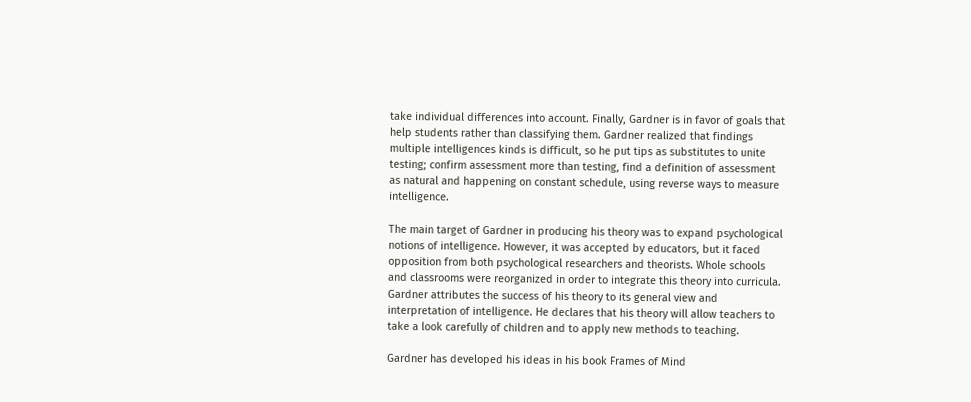take individual differences into account. Finally, Gardner is in favor of goals that help students rather than classifying them. Gardner realized that findings multiple intelligences kinds is difficult, so he put tips as substitutes to unite testing; confirm assessment more than testing, find a definition of assessment as natural and happening on constant schedule, using reverse ways to measure intelligence.

The main target of Gardner in producing his theory was to expand psychological notions of intelligence. However, it was accepted by educators, but it faced opposition from both psychological researchers and theorists. Whole schools and classrooms were reorganized in order to integrate this theory into curricula. Gardner attributes the success of his theory to its general view and interpretation of intelligence. He declares that his theory will allow teachers to take a look carefully of children and to apply new methods to teaching.

Gardner has developed his ideas in his book Frames of Mind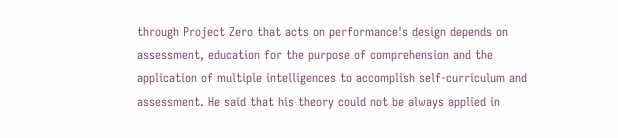through Project Zero that acts on performance's design depends on assessment, education for the purpose of comprehension and the application of multiple intelligences to accomplish self-curriculum and assessment. He said that his theory could not be always applied in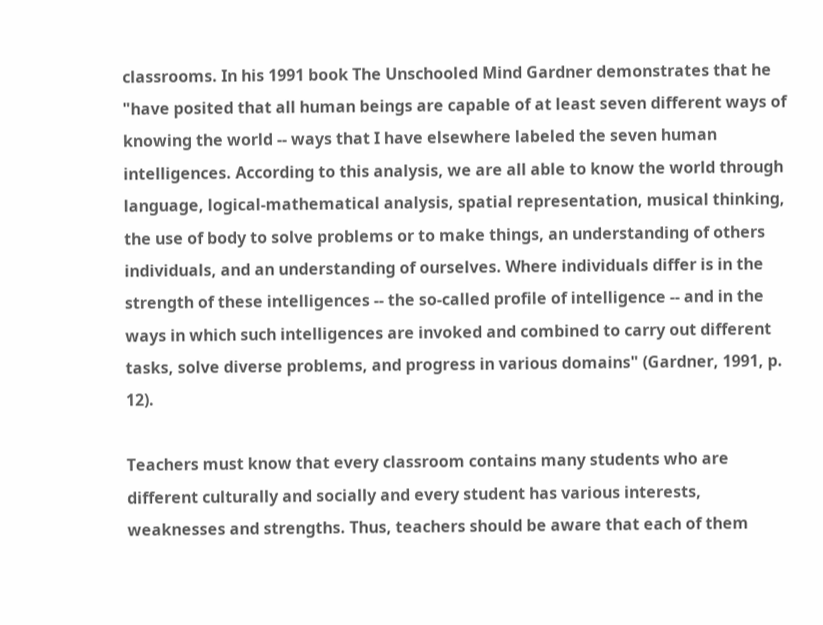classrooms. In his 1991 book The Unschooled Mind Gardner demonstrates that he "have posited that all human beings are capable of at least seven different ways of knowing the world -- ways that I have elsewhere labeled the seven human intelligences. According to this analysis, we are all able to know the world through language, logical-mathematical analysis, spatial representation, musical thinking, the use of body to solve problems or to make things, an understanding of others individuals, and an understanding of ourselves. Where individuals differ is in the strength of these intelligences -- the so-called profile of intelligence -- and in the ways in which such intelligences are invoked and combined to carry out different tasks, solve diverse problems, and progress in various domains" (Gardner, 1991, p. 12).

Teachers must know that every classroom contains many students who are different culturally and socially and every student has various interests, weaknesses and strengths. Thus, teachers should be aware that each of them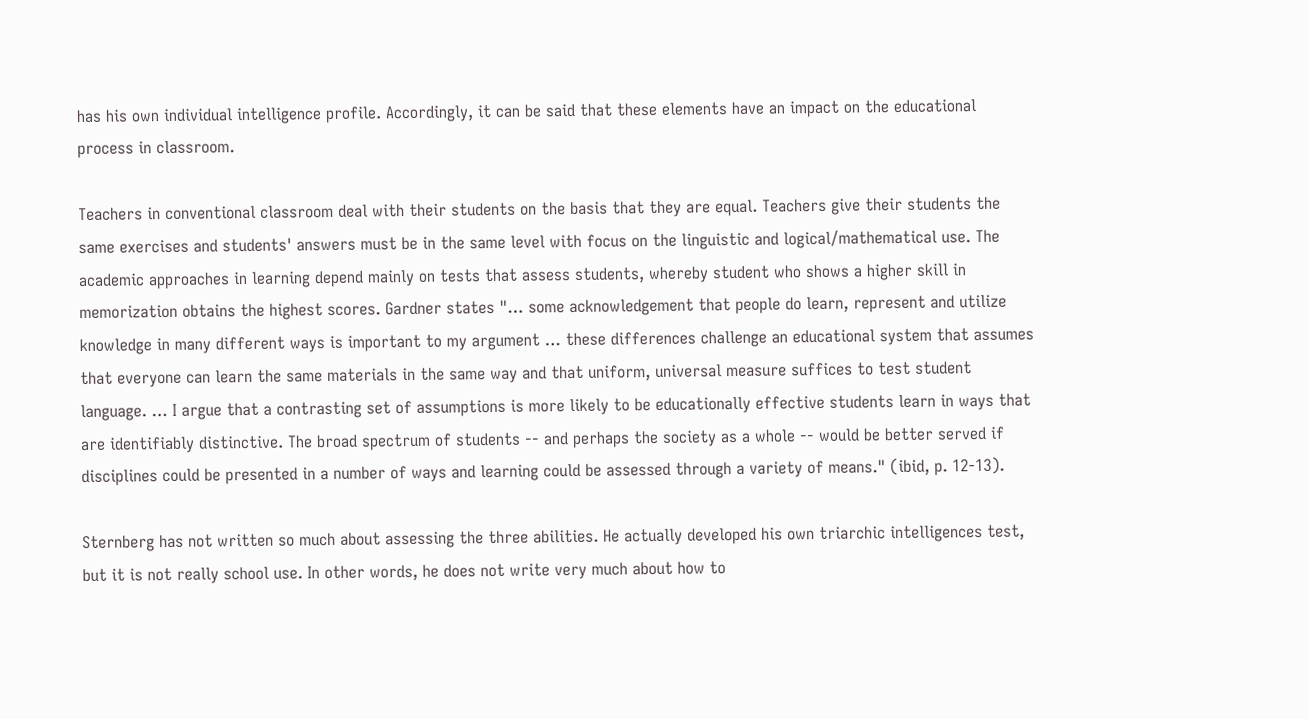has his own individual intelligence profile. Accordingly, it can be said that these elements have an impact on the educational process in classroom.

Teachers in conventional classroom deal with their students on the basis that they are equal. Teachers give their students the same exercises and students' answers must be in the same level with focus on the linguistic and logical/mathematical use. The academic approaches in learning depend mainly on tests that assess students, whereby student who shows a higher skill in memorization obtains the highest scores. Gardner states "… some acknowledgement that people do learn, represent and utilize knowledge in many different ways is important to my argument … these differences challenge an educational system that assumes that everyone can learn the same materials in the same way and that uniform, universal measure suffices to test student language. … I argue that a contrasting set of assumptions is more likely to be educationally effective students learn in ways that are identifiably distinctive. The broad spectrum of students -- and perhaps the society as a whole -- would be better served if disciplines could be presented in a number of ways and learning could be assessed through a variety of means." (ibid, p. 12-13).

Sternberg has not written so much about assessing the three abilities. He actually developed his own triarchic intelligences test, but it is not really school use. In other words, he does not write very much about how to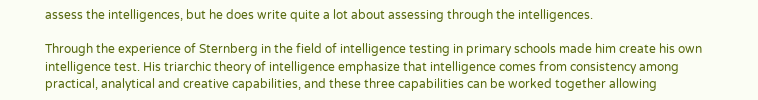assess the intelligences, but he does write quite a lot about assessing through the intelligences.

Through the experience of Sternberg in the field of intelligence testing in primary schools made him create his own intelligence test. His triarchic theory of intelligence emphasize that intelligence comes from consistency among practical, analytical and creative capabilities, and these three capabilities can be worked together allowing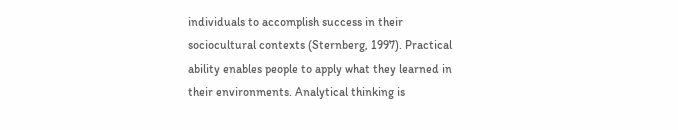individuals to accomplish success in their sociocultural contexts (Sternberg, 1997). Practical ability enables people to apply what they learned in their environments. Analytical thinking is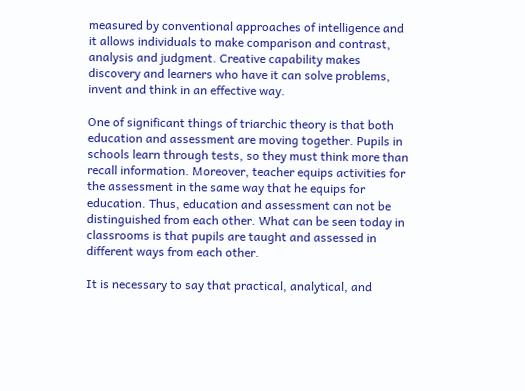measured by conventional approaches of intelligence and it allows individuals to make comparison and contrast, analysis and judgment. Creative capability makes discovery and learners who have it can solve problems, invent and think in an effective way.

One of significant things of triarchic theory is that both education and assessment are moving together. Pupils in schools learn through tests, so they must think more than recall information. Moreover, teacher equips activities for the assessment in the same way that he equips for education. Thus, education and assessment can not be distinguished from each other. What can be seen today in classrooms is that pupils are taught and assessed in different ways from each other.

It is necessary to say that practical, analytical, and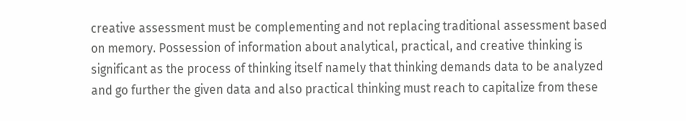creative assessment must be complementing and not replacing traditional assessment based on memory. Possession of information about analytical, practical, and creative thinking is significant as the process of thinking itself namely that thinking demands data to be analyzed and go further the given data and also practical thinking must reach to capitalize from these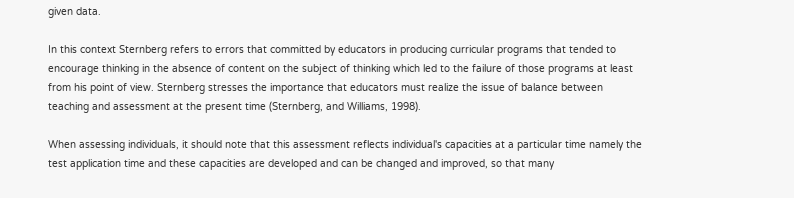given data.

In this context Sternberg refers to errors that committed by educators in producing curricular programs that tended to encourage thinking in the absence of content on the subject of thinking which led to the failure of those programs at least from his point of view. Sternberg stresses the importance that educators must realize the issue of balance between teaching and assessment at the present time (Sternberg, and Williams, 1998).

When assessing individuals, it should note that this assessment reflects individual's capacities at a particular time namely the test application time and these capacities are developed and can be changed and improved, so that many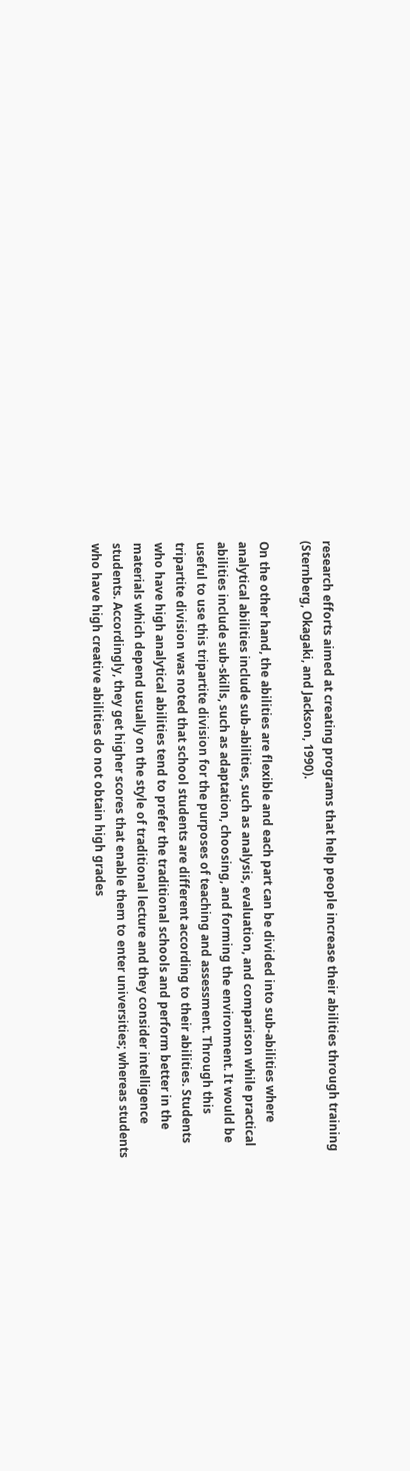research efforts aimed at creating programs that help people increase their abilities through training (Sternberg, Okagaki, and Jackson, 1990).

On the other hand, the abilities are flexible and each part can be divided into sub-abilities where analytical abilities include sub-abilities, such as analysis, evaluation, and comparison while practical abilities include sub-skills, such as adaptation, choosing, and forming the environment. It would be useful to use this tripartite division for the purposes of teaching and assessment. Through this tripartite division was noted that school students are different according to their abilities. Students who have high analytical abilities tend to prefer the traditional schools and perform better in the materials which depend usually on the style of traditional lecture and they consider intelligence students. Accordingly, they get higher scores that enable them to enter universities; whereas students who have high creative abilities do not obtain high grades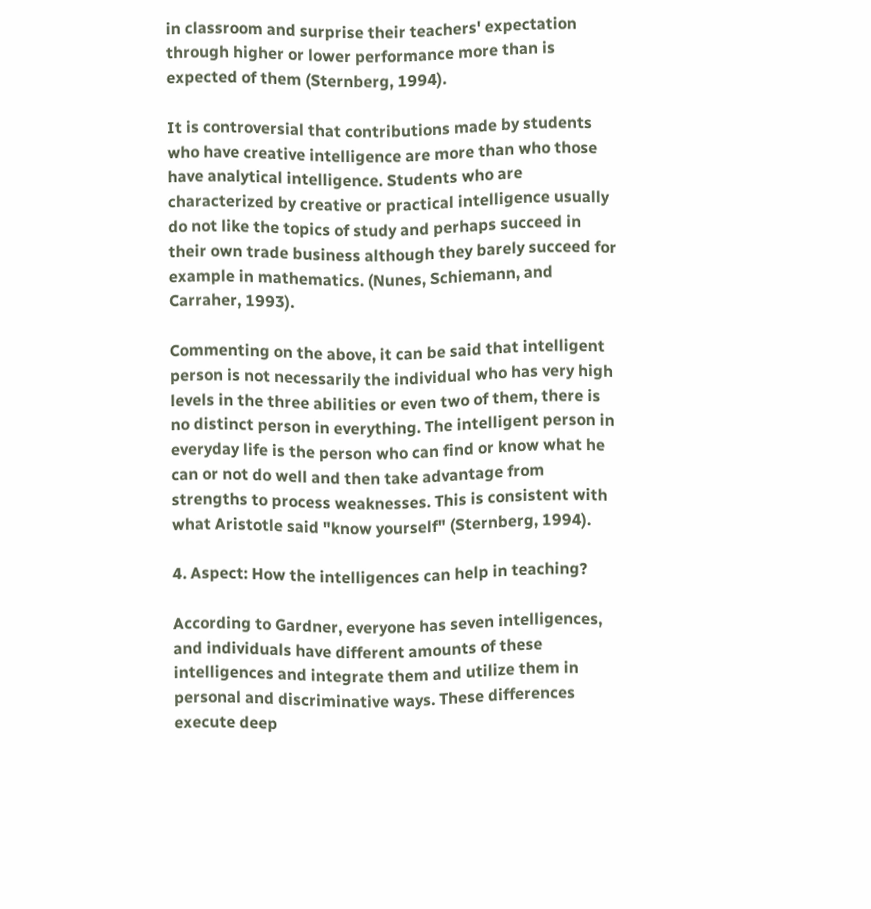in classroom and surprise their teachers' expectation through higher or lower performance more than is expected of them (Sternberg, 1994).

It is controversial that contributions made by students who have creative intelligence are more than who those have analytical intelligence. Students who are characterized by creative or practical intelligence usually do not like the topics of study and perhaps succeed in their own trade business although they barely succeed for example in mathematics. (Nunes, Schiemann, and Carraher, 1993).

Commenting on the above, it can be said that intelligent person is not necessarily the individual who has very high levels in the three abilities or even two of them, there is no distinct person in everything. The intelligent person in everyday life is the person who can find or know what he can or not do well and then take advantage from strengths to process weaknesses. This is consistent with what Aristotle said "know yourself" (Sternberg, 1994).

4. Aspect: How the intelligences can help in teaching?

According to Gardner, everyone has seven intelligences, and individuals have different amounts of these intelligences and integrate them and utilize them in personal and discriminative ways. These differences execute deep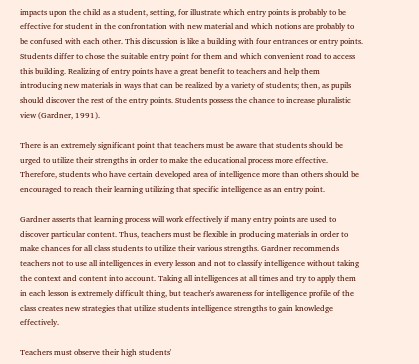impacts upon the child as a student, setting, for illustrate which entry points is probably to be effective for student in the confrontation with new material and which notions are probably to be confused with each other. This discussion is like a building with four entrances or entry points. Students differ to chose the suitable entry point for them and which convenient road to access this building. Realizing of entry points have a great benefit to teachers and help them introducing new materials in ways that can be realized by a variety of students; then, as pupils should discover the rest of the entry points. Students possess the chance to increase pluralistic view (Gardner, 1991).

There is an extremely significant point that teachers must be aware that students should be urged to utilize their strengths in order to make the educational process more effective. Therefore, students who have certain developed area of intelligence more than others should be encouraged to reach their learning utilizing that specific intelligence as an entry point.

Gardner asserts that learning process will work effectively if many entry points are used to discover particular content. Thus, teachers must be flexible in producing materials in order to make chances for all class students to utilize their various strengths. Gardner recommends teachers not to use all intelligences in every lesson and not to classify intelligence without taking the context and content into account. Taking all intelligences at all times and try to apply them in each lesson is extremely difficult thing, but teacher's awareness for intelligence profile of the class creates new strategies that utilize students intelligence strengths to gain knowledge effectively.

Teachers must observe their high students'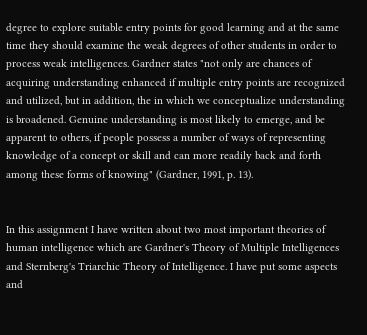degree to explore suitable entry points for good learning and at the same time they should examine the weak degrees of other students in order to process weak intelligences. Gardner states "not only are chances of acquiring understanding enhanced if multiple entry points are recognized and utilized, but in addition, the in which we conceptualize understanding is broadened. Genuine understanding is most likely to emerge, and be apparent to others, if people possess a number of ways of representing knowledge of a concept or skill and can more readily back and forth among these forms of knowing" (Gardner, 1991, p. 13).


In this assignment I have written about two most important theories of human intelligence which are Gardner's Theory of Multiple Intelligences and Sternberg's Triarchic Theory of Intelligence. I have put some aspects and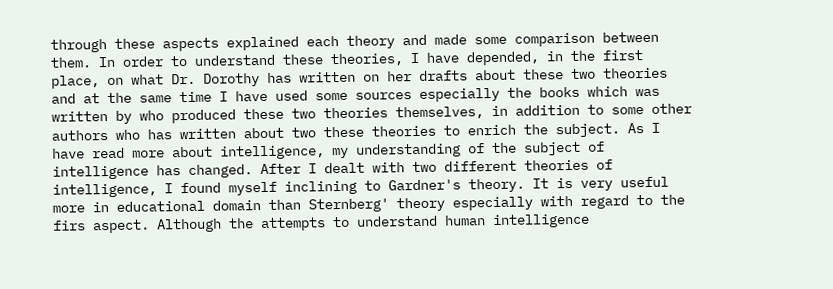through these aspects explained each theory and made some comparison between them. In order to understand these theories, I have depended, in the first place, on what Dr. Dorothy has written on her drafts about these two theories and at the same time I have used some sources especially the books which was written by who produced these two theories themselves, in addition to some other authors who has written about two these theories to enrich the subject. As I have read more about intelligence, my understanding of the subject of intelligence has changed. After I dealt with two different theories of intelligence, I found myself inclining to Gardner's theory. It is very useful more in educational domain than Sternberg' theory especially with regard to the firs aspect. Although the attempts to understand human intelligence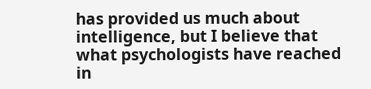has provided us much about intelligence, but I believe that what psychologists have reached in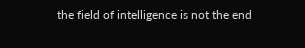the field of intelligence is not the end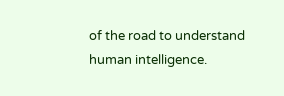of the road to understand human intelligence.